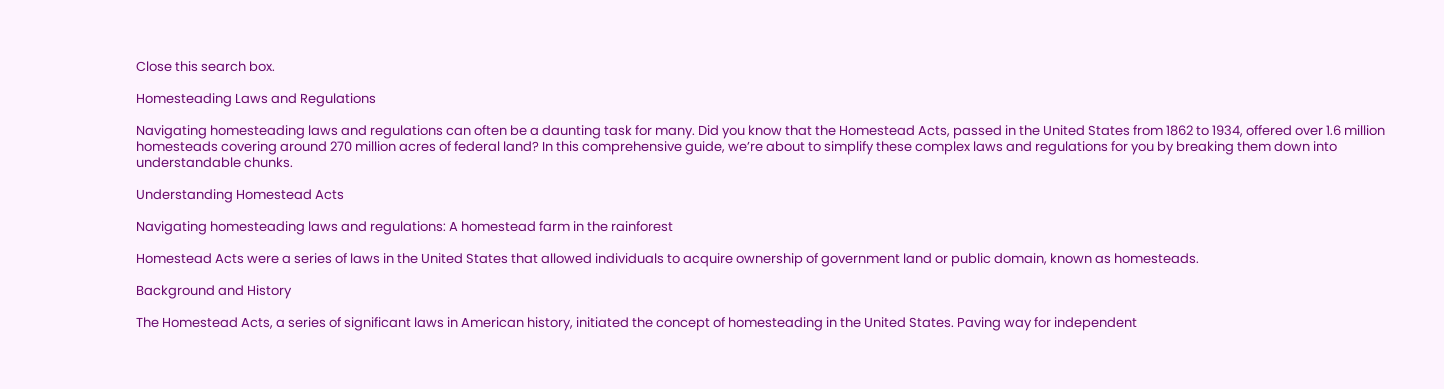Close this search box.

Homesteading Laws and Regulations

Navigating homesteading laws and regulations can often be a daunting task for many. Did you know that the Homestead Acts, passed in the United States from 1862 to 1934, offered over 1.6 million homesteads covering around 270 million acres of federal land? In this comprehensive guide, we’re about to simplify these complex laws and regulations for you by breaking them down into understandable chunks.

Understanding Homestead Acts

Navigating homesteading laws and regulations: A homestead farm in the rainforest

Homestead Acts were a series of laws in the United States that allowed individuals to acquire ownership of government land or public domain, known as homesteads.

Background and History

The Homestead Acts, a series of significant laws in American history, initiated the concept of homesteading in the United States. Paving way for independent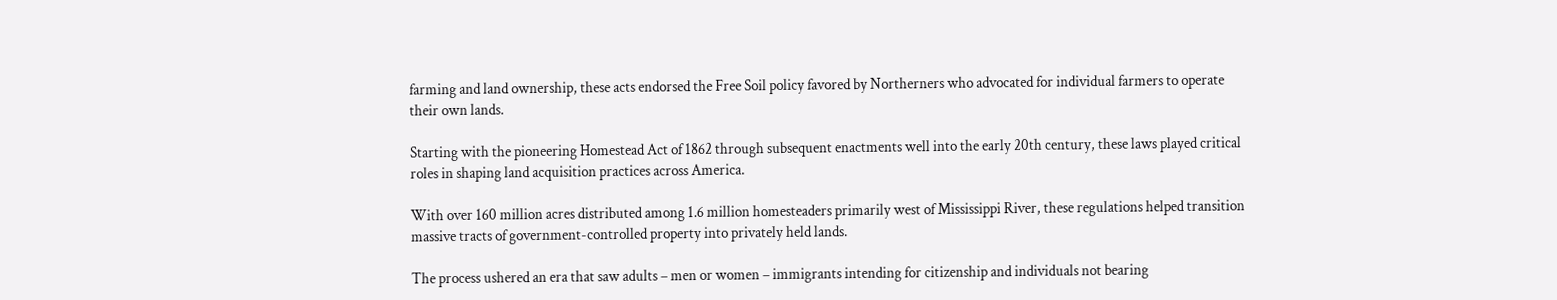farming and land ownership, these acts endorsed the Free Soil policy favored by Northerners who advocated for individual farmers to operate their own lands.

Starting with the pioneering Homestead Act of 1862 through subsequent enactments well into the early 20th century, these laws played critical roles in shaping land acquisition practices across America.

With over 160 million acres distributed among 1.6 million homesteaders primarily west of Mississippi River, these regulations helped transition massive tracts of government-controlled property into privately held lands.

The process ushered an era that saw adults – men or women – immigrants intending for citizenship and individuals not bearing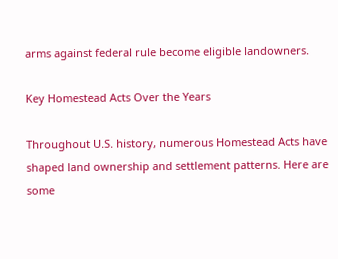arms against federal rule become eligible landowners.

Key Homestead Acts Over the Years

Throughout U.S. history, numerous Homestead Acts have shaped land ownership and settlement patterns. Here are some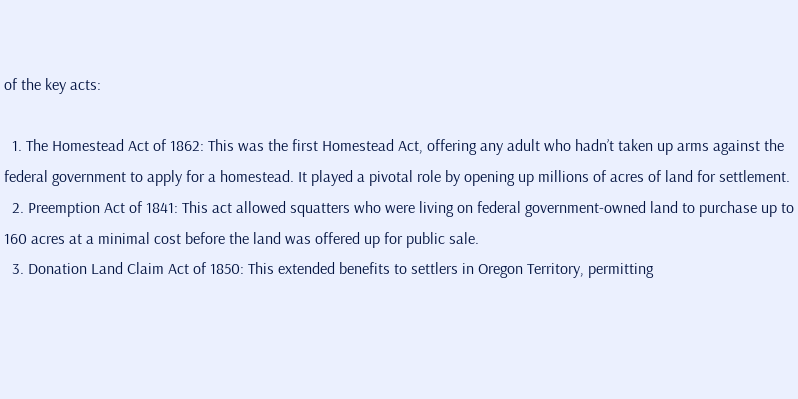of the key acts:

  1. The Homestead Act of 1862: This was the first Homestead Act, offering any adult who hadn’t taken up arms against the federal government to apply for a homestead. It played a pivotal role by opening up millions of acres of land for settlement.
  2. Preemption Act of 1841: This act allowed squatters who were living on federal government-owned land to purchase up to 160 acres at a minimal cost before the land was offered up for public sale.
  3. Donation Land Claim Act of 1850: This extended benefits to settlers in Oregon Territory, permitting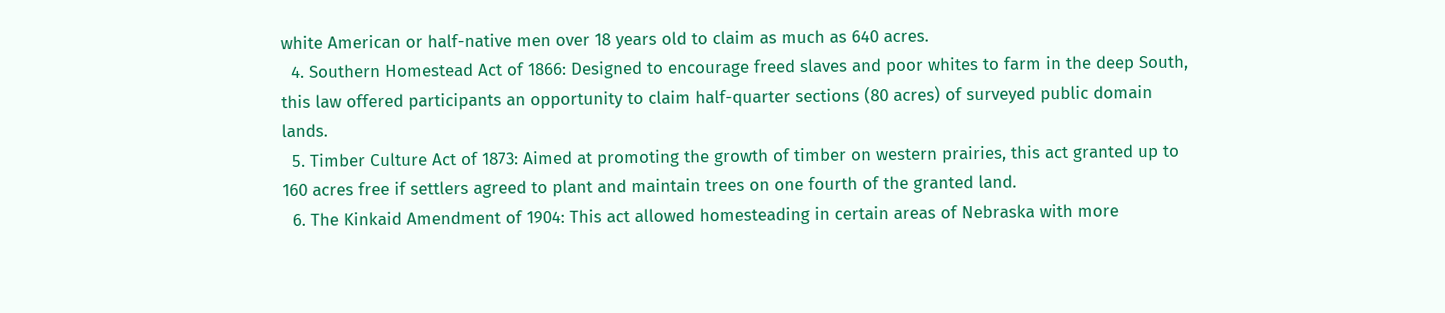white American or half-native men over 18 years old to claim as much as 640 acres.
  4. Southern Homestead Act of 1866: Designed to encourage freed slaves and poor whites to farm in the deep South, this law offered participants an opportunity to claim half-quarter sections (80 acres) of surveyed public domain lands.
  5. Timber Culture Act of 1873: Aimed at promoting the growth of timber on western prairies, this act granted up to 160 acres free if settlers agreed to plant and maintain trees on one fourth of the granted land.
  6. The Kinkaid Amendment of 1904: This act allowed homesteading in certain areas of Nebraska with more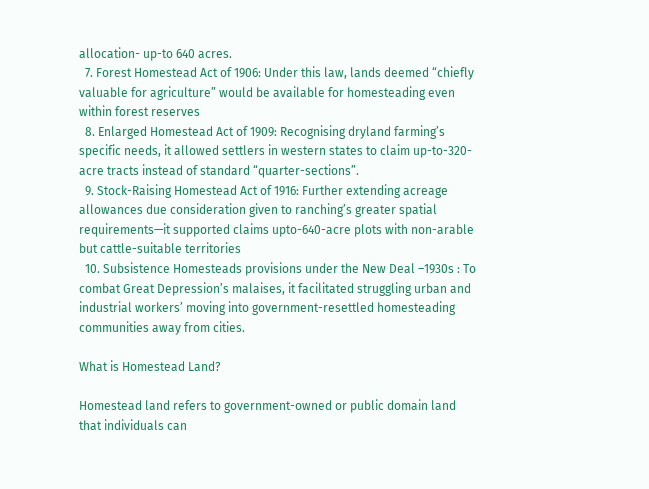allocation- up-to 640 acres.
  7. Forest Homestead Act of 1906: Under this law, lands deemed “chiefly valuable for agriculture” would be available for homesteading even within forest reserves
  8. Enlarged Homestead Act of 1909: Recognising dryland farming’s specific needs, it allowed settlers in western states to claim up-to-320-acre tracts instead of standard “quarter-sections”.
  9. Stock-Raising Homestead Act of 1916: Further extending acreage allowances due consideration given to ranching’s greater spatial requirements—it supported claims upto-640-acre plots with non-arable but cattle-suitable territories
  10. Subsistence Homesteads provisions under the New Deal –1930s : To combat Great Depression’s malaises, it facilitated struggling urban and industrial workers’ moving into government-resettled homesteading communities away from cities.

What is Homestead Land?

Homestead land refers to government-owned or public domain land that individuals can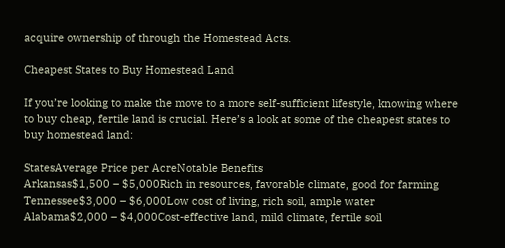acquire ownership of through the Homestead Acts.

Cheapest States to Buy Homestead Land

If you’re looking to make the move to a more self-sufficient lifestyle, knowing where to buy cheap, fertile land is crucial. Here’s a look at some of the cheapest states to buy homestead land:

StatesAverage Price per AcreNotable Benefits
Arkansas$1,500 – $5,000Rich in resources, favorable climate, good for farming
Tennessee$3,000 – $6,000Low cost of living, rich soil, ample water
Alabama$2,000 – $4,000Cost-effective land, mild climate, fertile soil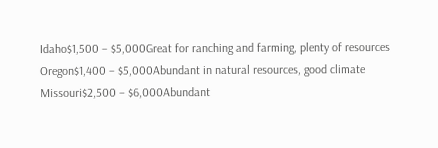Idaho$1,500 – $5,000Great for ranching and farming, plenty of resources
Oregon$1,400 – $5,000Abundant in natural resources, good climate
Missouri$2,500 – $6,000Abundant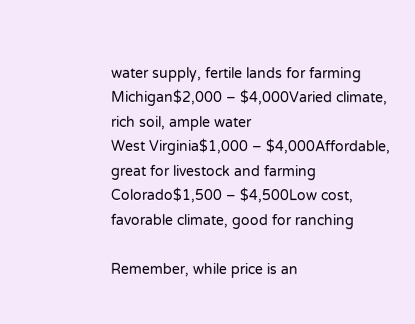water supply, fertile lands for farming
Michigan$2,000 – $4,000Varied climate, rich soil, ample water
West Virginia$1,000 – $4,000Affordable, great for livestock and farming
Colorado$1,500 – $4,500Low cost, favorable climate, good for ranching

Remember, while price is an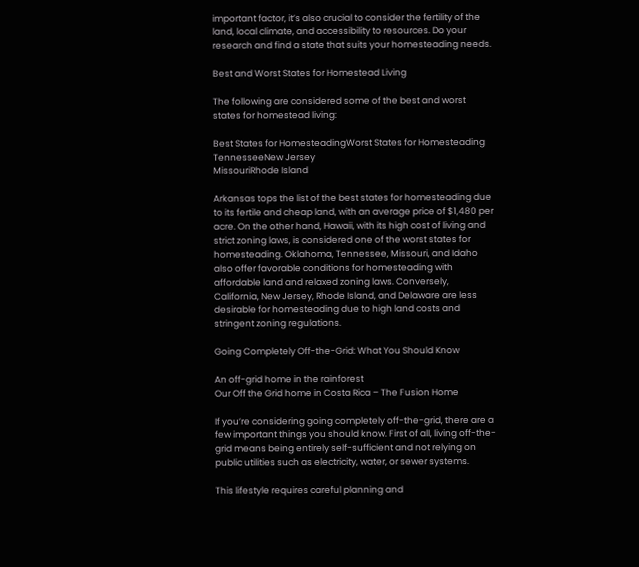important factor, it’s also crucial to consider the fertility of the land, local climate, and accessibility to resources. Do your research and find a state that suits your homesteading needs.

Best and Worst States for Homestead Living

The following are considered some of the best and worst states for homestead living:

Best States for HomesteadingWorst States for Homesteading
TennesseeNew Jersey
MissouriRhode Island

Arkansas tops the list of the best states for homesteading due to its fertile and cheap land, with an average price of $1,480 per acre. On the other hand, Hawaii, with its high cost of living and strict zoning laws, is considered one of the worst states for homesteading. Oklahoma, Tennessee, Missouri, and Idaho also offer favorable conditions for homesteading with affordable land and relaxed zoning laws. Conversely, California, New Jersey, Rhode Island, and Delaware are less desirable for homesteading due to high land costs and stringent zoning regulations.

Going Completely Off-the-Grid: What You Should Know

An off-grid home in the rainforest
Our Off the Grid home in Costa Rica – The Fusion Home

If you’re considering going completely off-the-grid, there are a few important things you should know. First of all, living off-the-grid means being entirely self-sufficient and not relying on public utilities such as electricity, water, or sewer systems.

This lifestyle requires careful planning and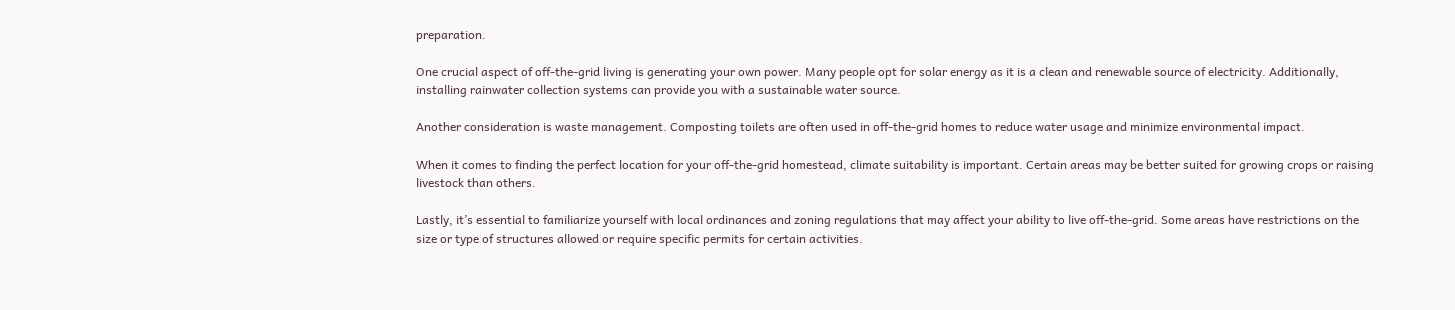preparation.

One crucial aspect of off-the-grid living is generating your own power. Many people opt for solar energy as it is a clean and renewable source of electricity. Additionally, installing rainwater collection systems can provide you with a sustainable water source.

Another consideration is waste management. Composting toilets are often used in off-the-grid homes to reduce water usage and minimize environmental impact.

When it comes to finding the perfect location for your off-the-grid homestead, climate suitability is important. Certain areas may be better suited for growing crops or raising livestock than others.

Lastly, it’s essential to familiarize yourself with local ordinances and zoning regulations that may affect your ability to live off-the-grid. Some areas have restrictions on the size or type of structures allowed or require specific permits for certain activities.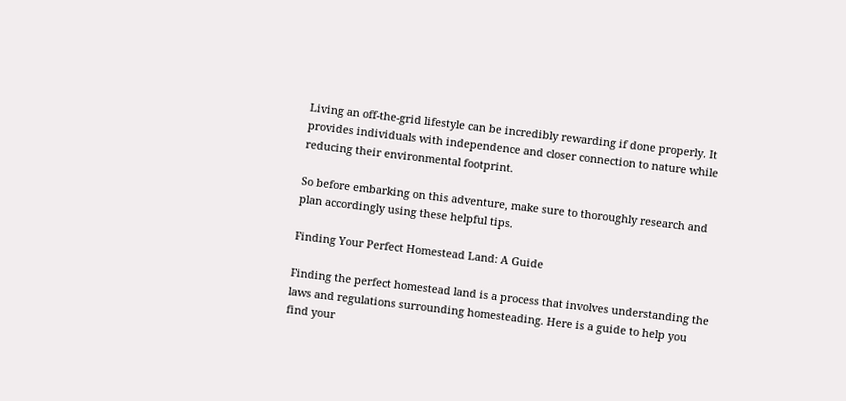Living an off-the-grid lifestyle can be incredibly rewarding if done properly. It provides individuals with independence and closer connection to nature while reducing their environmental footprint.

So before embarking on this adventure, make sure to thoroughly research and plan accordingly using these helpful tips.

Finding Your Perfect Homestead Land: A Guide

Finding the perfect homestead land is a process that involves understanding the laws and regulations surrounding homesteading. Here is a guide to help you find your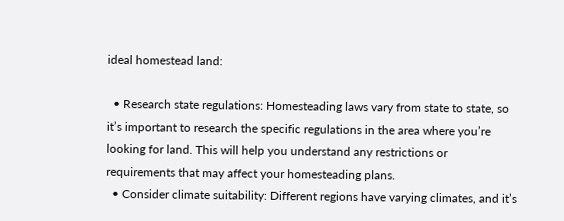ideal homestead land:

  • Research state regulations: Homesteading laws vary from state to state, so it’s important to research the specific regulations in the area where you’re looking for land. This will help you understand any restrictions or requirements that may affect your homesteading plans.
  • Consider climate suitability: Different regions have varying climates, and it’s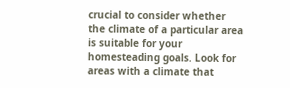crucial to consider whether the climate of a particular area is suitable for your homesteading goals. Look for areas with a climate that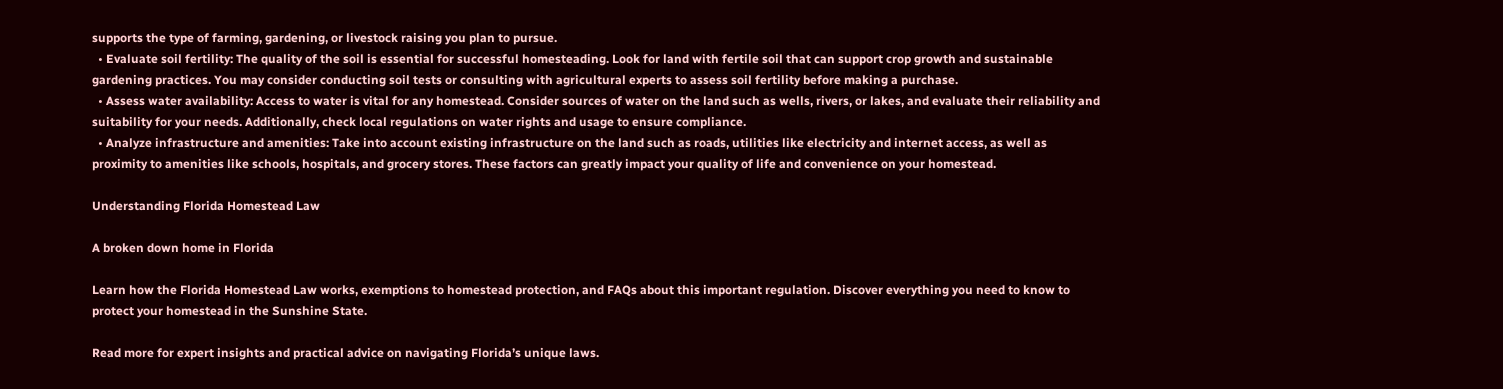supports the type of farming, gardening, or livestock raising you plan to pursue.
  • Evaluate soil fertility: The quality of the soil is essential for successful homesteading. Look for land with fertile soil that can support crop growth and sustainable gardening practices. You may consider conducting soil tests or consulting with agricultural experts to assess soil fertility before making a purchase.
  • Assess water availability: Access to water is vital for any homestead. Consider sources of water on the land such as wells, rivers, or lakes, and evaluate their reliability and suitability for your needs. Additionally, check local regulations on water rights and usage to ensure compliance.
  • Analyze infrastructure and amenities: Take into account existing infrastructure on the land such as roads, utilities like electricity and internet access, as well as proximity to amenities like schools, hospitals, and grocery stores. These factors can greatly impact your quality of life and convenience on your homestead.

Understanding Florida Homestead Law

A broken down home in Florida

Learn how the Florida Homestead Law works, exemptions to homestead protection, and FAQs about this important regulation. Discover everything you need to know to protect your homestead in the Sunshine State.

Read more for expert insights and practical advice on navigating Florida’s unique laws.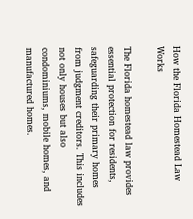How the Florida Homestead Law Works

The Florida homestead law provides essential protection for residents, safeguarding their primary homes from judgment creditors. This includes not only houses but also condominiums, mobile homes, and manufactured homes.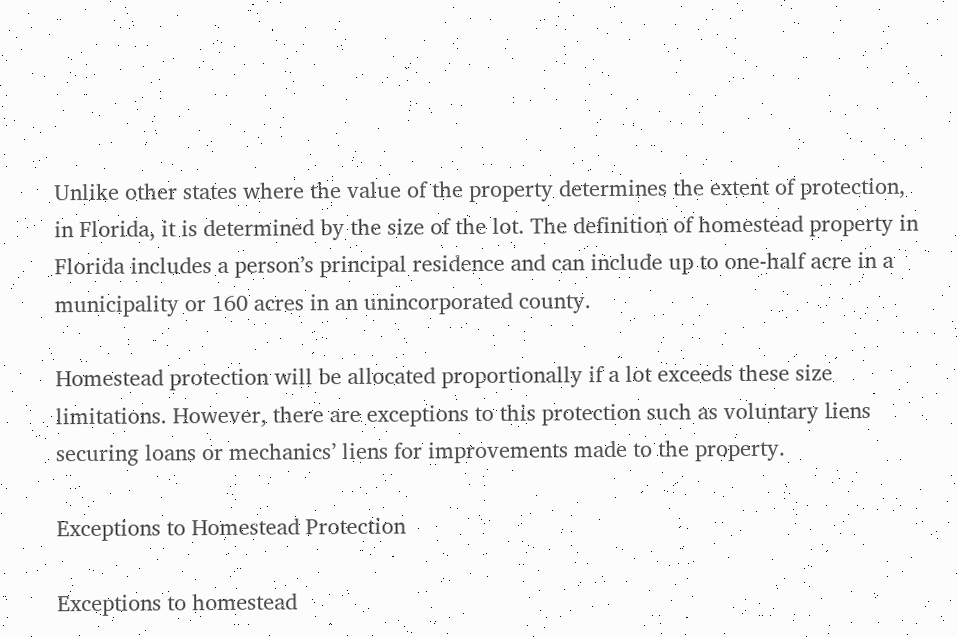Unlike other states where the value of the property determines the extent of protection, in Florida, it is determined by the size of the lot. The definition of homestead property in Florida includes a person’s principal residence and can include up to one-half acre in a municipality or 160 acres in an unincorporated county.

Homestead protection will be allocated proportionally if a lot exceeds these size limitations. However, there are exceptions to this protection such as voluntary liens securing loans or mechanics’ liens for improvements made to the property.

Exceptions to Homestead Protection

Exceptions to homestead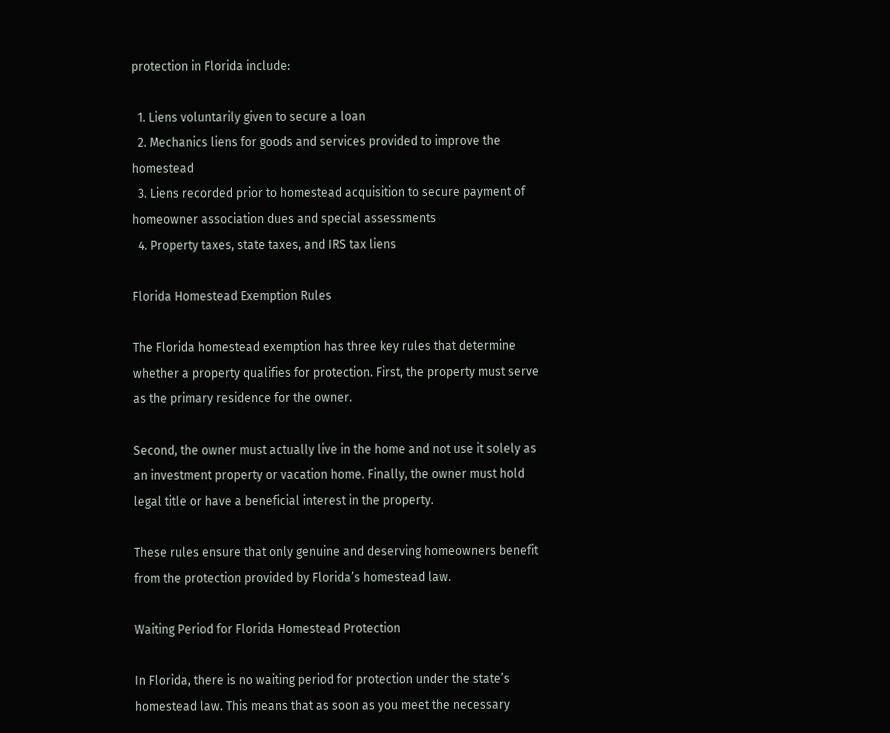protection in Florida include:

  1. Liens voluntarily given to secure a loan
  2. Mechanics liens for goods and services provided to improve the homestead
  3. Liens recorded prior to homestead acquisition to secure payment of homeowner association dues and special assessments
  4. Property taxes, state taxes, and IRS tax liens

Florida Homestead Exemption Rules

The Florida homestead exemption has three key rules that determine whether a property qualifies for protection. First, the property must serve as the primary residence for the owner.

Second, the owner must actually live in the home and not use it solely as an investment property or vacation home. Finally, the owner must hold legal title or have a beneficial interest in the property.

These rules ensure that only genuine and deserving homeowners benefit from the protection provided by Florida’s homestead law.

Waiting Period for Florida Homestead Protection

In Florida, there is no waiting period for protection under the state’s homestead law. This means that as soon as you meet the necessary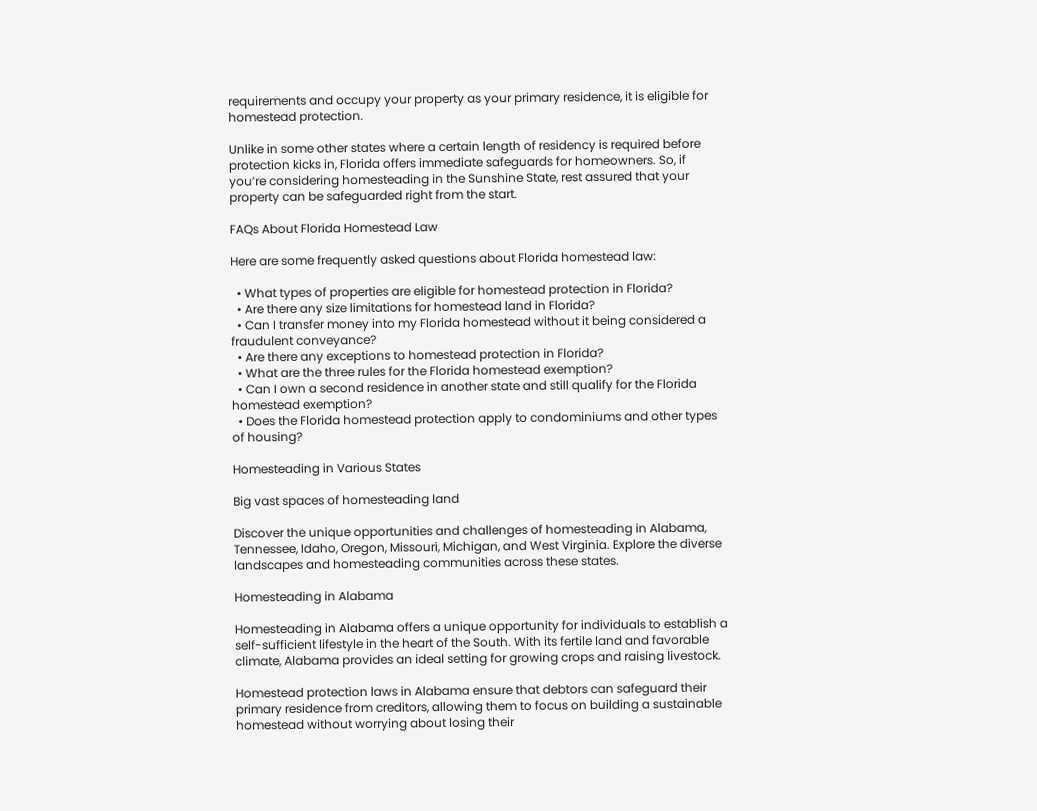requirements and occupy your property as your primary residence, it is eligible for homestead protection.

Unlike in some other states where a certain length of residency is required before protection kicks in, Florida offers immediate safeguards for homeowners. So, if you’re considering homesteading in the Sunshine State, rest assured that your property can be safeguarded right from the start.

FAQs About Florida Homestead Law

Here are some frequently asked questions about Florida homestead law:

  • What types of properties are eligible for homestead protection in Florida?
  • Are there any size limitations for homestead land in Florida?
  • Can I transfer money into my Florida homestead without it being considered a fraudulent conveyance?
  • Are there any exceptions to homestead protection in Florida?
  • What are the three rules for the Florida homestead exemption?
  • Can I own a second residence in another state and still qualify for the Florida homestead exemption?
  • Does the Florida homestead protection apply to condominiums and other types of housing?

Homesteading in Various States

Big vast spaces of homesteading land

Discover the unique opportunities and challenges of homesteading in Alabama, Tennessee, Idaho, Oregon, Missouri, Michigan, and West Virginia. Explore the diverse landscapes and homesteading communities across these states.

Homesteading in Alabama

Homesteading in Alabama offers a unique opportunity for individuals to establish a self-sufficient lifestyle in the heart of the South. With its fertile land and favorable climate, Alabama provides an ideal setting for growing crops and raising livestock.

Homestead protection laws in Alabama ensure that debtors can safeguard their primary residence from creditors, allowing them to focus on building a sustainable homestead without worrying about losing their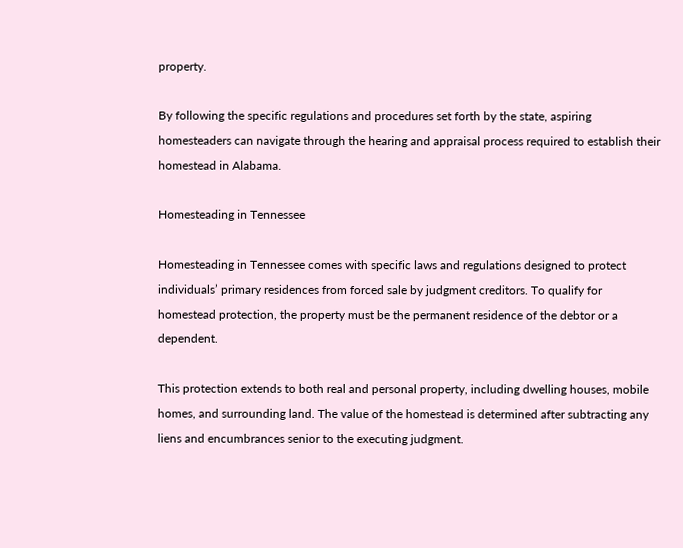property.

By following the specific regulations and procedures set forth by the state, aspiring homesteaders can navigate through the hearing and appraisal process required to establish their homestead in Alabama.

Homesteading in Tennessee

Homesteading in Tennessee comes with specific laws and regulations designed to protect individuals’ primary residences from forced sale by judgment creditors. To qualify for homestead protection, the property must be the permanent residence of the debtor or a dependent.

This protection extends to both real and personal property, including dwelling houses, mobile homes, and surrounding land. The value of the homestead is determined after subtracting any liens and encumbrances senior to the executing judgment.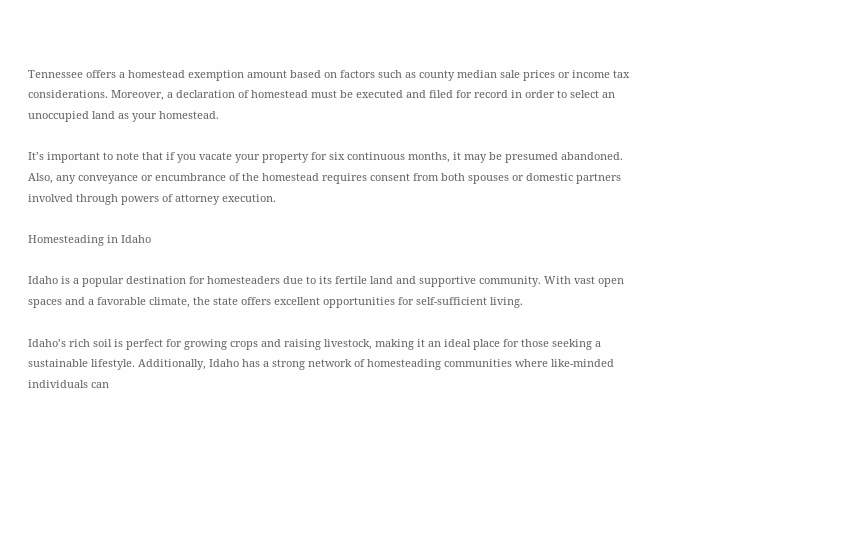Tennessee offers a homestead exemption amount based on factors such as county median sale prices or income tax considerations. Moreover, a declaration of homestead must be executed and filed for record in order to select an unoccupied land as your homestead.

It’s important to note that if you vacate your property for six continuous months, it may be presumed abandoned. Also, any conveyance or encumbrance of the homestead requires consent from both spouses or domestic partners involved through powers of attorney execution.

Homesteading in Idaho

Idaho is a popular destination for homesteaders due to its fertile land and supportive community. With vast open spaces and a favorable climate, the state offers excellent opportunities for self-sufficient living.

Idaho’s rich soil is perfect for growing crops and raising livestock, making it an ideal place for those seeking a sustainable lifestyle. Additionally, Idaho has a strong network of homesteading communities where like-minded individuals can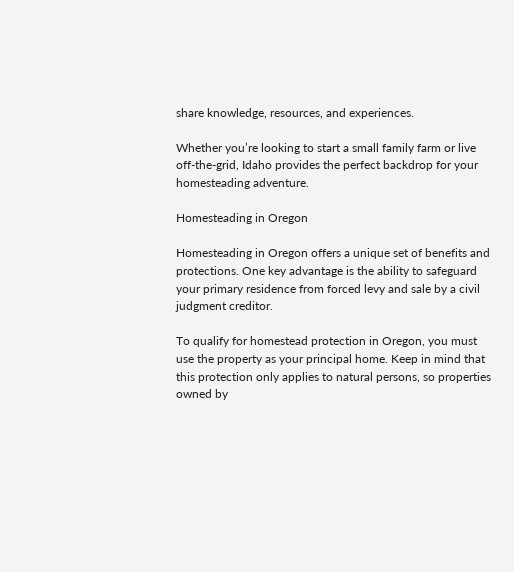share knowledge, resources, and experiences.

Whether you’re looking to start a small family farm or live off-the-grid, Idaho provides the perfect backdrop for your homesteading adventure.

Homesteading in Oregon

Homesteading in Oregon offers a unique set of benefits and protections. One key advantage is the ability to safeguard your primary residence from forced levy and sale by a civil judgment creditor.

To qualify for homestead protection in Oregon, you must use the property as your principal home. Keep in mind that this protection only applies to natural persons, so properties owned by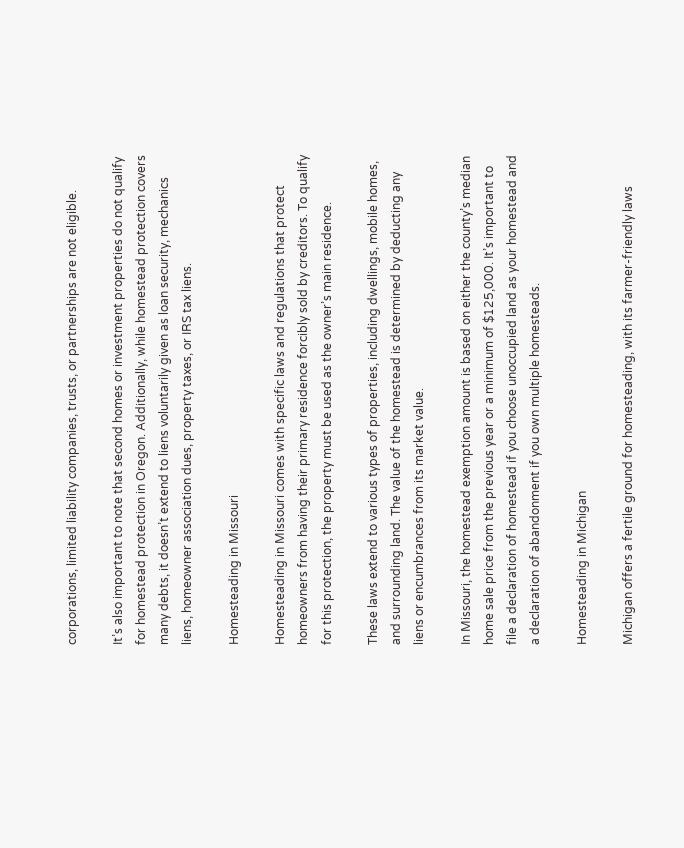corporations, limited liability companies, trusts, or partnerships are not eligible.

It’s also important to note that second homes or investment properties do not qualify for homestead protection in Oregon. Additionally, while homestead protection covers many debts, it doesn’t extend to liens voluntarily given as loan security, mechanics liens, homeowner association dues, property taxes, or IRS tax liens.

Homesteading in Missouri

Homesteading in Missouri comes with specific laws and regulations that protect homeowners from having their primary residence forcibly sold by creditors. To qualify for this protection, the property must be used as the owner’s main residence.

These laws extend to various types of properties, including dwellings, mobile homes, and surrounding land. The value of the homestead is determined by deducting any liens or encumbrances from its market value.

In Missouri, the homestead exemption amount is based on either the county’s median home sale price from the previous year or a minimum of $125,000. It’s important to file a declaration of homestead if you choose unoccupied land as your homestead and a declaration of abandonment if you own multiple homesteads.

Homesteading in Michigan

Michigan offers a fertile ground for homesteading, with its farmer-friendly laws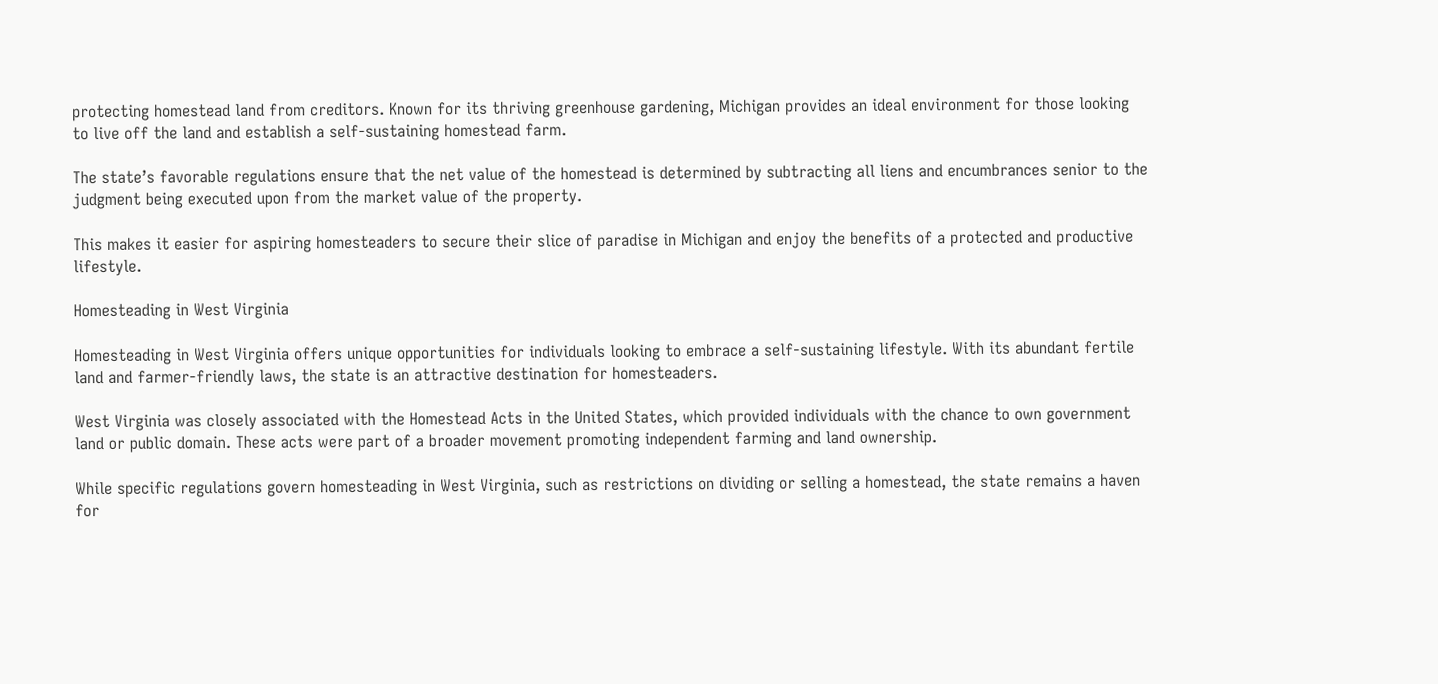protecting homestead land from creditors. Known for its thriving greenhouse gardening, Michigan provides an ideal environment for those looking to live off the land and establish a self-sustaining homestead farm.

The state’s favorable regulations ensure that the net value of the homestead is determined by subtracting all liens and encumbrances senior to the judgment being executed upon from the market value of the property.

This makes it easier for aspiring homesteaders to secure their slice of paradise in Michigan and enjoy the benefits of a protected and productive lifestyle.

Homesteading in West Virginia

Homesteading in West Virginia offers unique opportunities for individuals looking to embrace a self-sustaining lifestyle. With its abundant fertile land and farmer-friendly laws, the state is an attractive destination for homesteaders.

West Virginia was closely associated with the Homestead Acts in the United States, which provided individuals with the chance to own government land or public domain. These acts were part of a broader movement promoting independent farming and land ownership.

While specific regulations govern homesteading in West Virginia, such as restrictions on dividing or selling a homestead, the state remains a haven for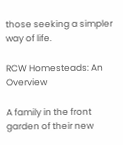those seeking a simpler way of life.

RCW Homesteads: An Overview

A family in the front garden of their new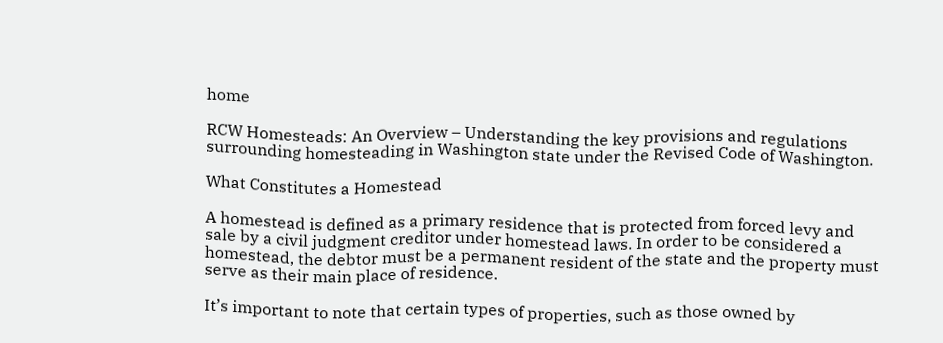home

RCW Homesteads: An Overview – Understanding the key provisions and regulations surrounding homesteading in Washington state under the Revised Code of Washington.

What Constitutes a Homestead

A homestead is defined as a primary residence that is protected from forced levy and sale by a civil judgment creditor under homestead laws. In order to be considered a homestead, the debtor must be a permanent resident of the state and the property must serve as their main place of residence.

It’s important to note that certain types of properties, such as those owned by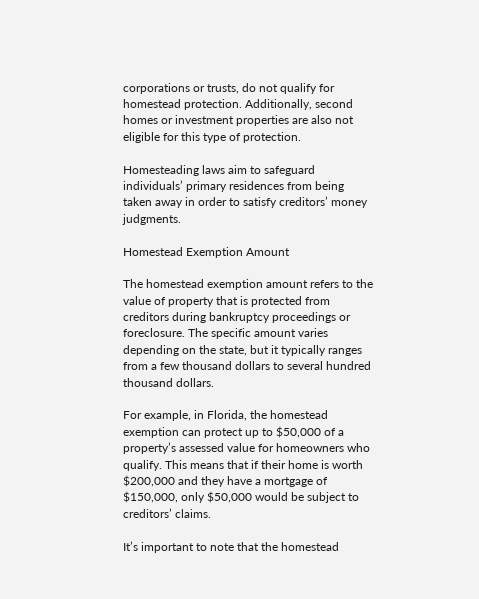corporations or trusts, do not qualify for homestead protection. Additionally, second homes or investment properties are also not eligible for this type of protection.

Homesteading laws aim to safeguard individuals’ primary residences from being taken away in order to satisfy creditors’ money judgments.

Homestead Exemption Amount

The homestead exemption amount refers to the value of property that is protected from creditors during bankruptcy proceedings or foreclosure. The specific amount varies depending on the state, but it typically ranges from a few thousand dollars to several hundred thousand dollars.

For example, in Florida, the homestead exemption can protect up to $50,000 of a property’s assessed value for homeowners who qualify. This means that if their home is worth $200,000 and they have a mortgage of $150,000, only $50,000 would be subject to creditors’ claims.

It’s important to note that the homestead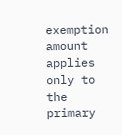exemption amount applies only to the primary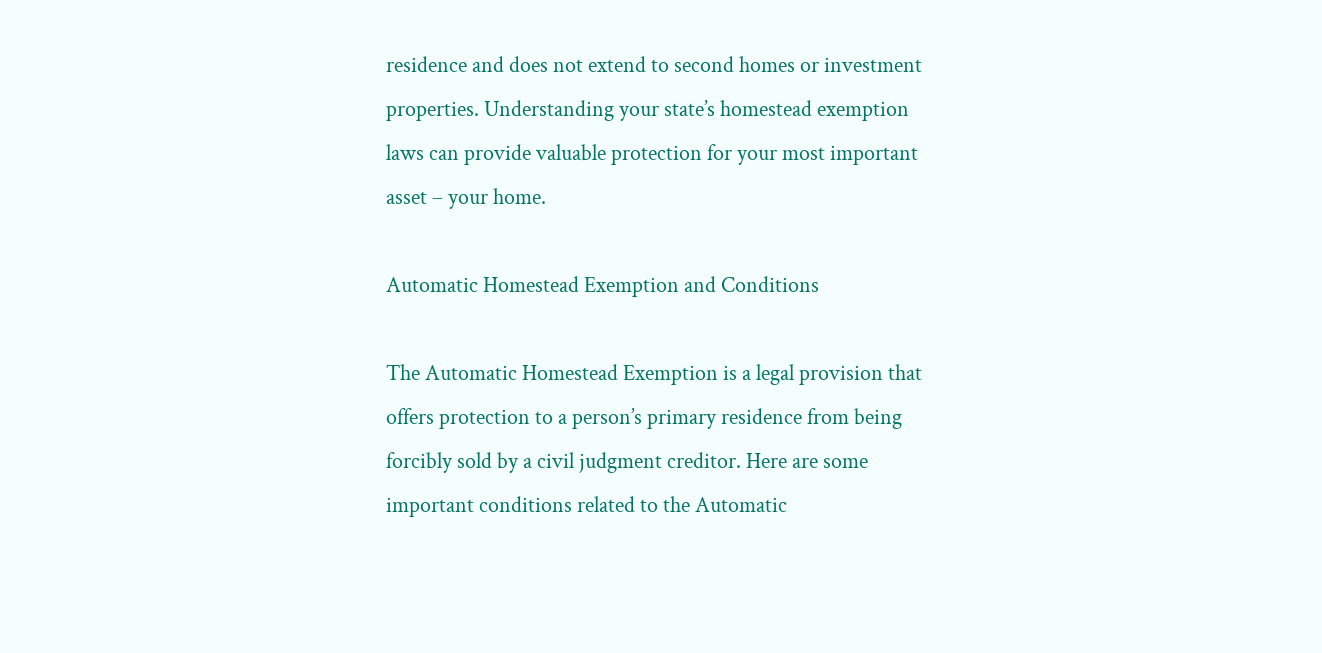residence and does not extend to second homes or investment properties. Understanding your state’s homestead exemption laws can provide valuable protection for your most important asset – your home.

Automatic Homestead Exemption and Conditions

The Automatic Homestead Exemption is a legal provision that offers protection to a person’s primary residence from being forcibly sold by a civil judgment creditor. Here are some important conditions related to the Automatic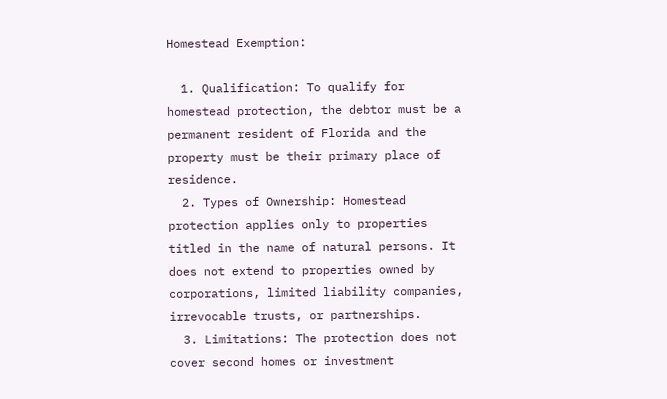Homestead Exemption:

  1. Qualification: To qualify for homestead protection, the debtor must be a permanent resident of Florida and the property must be their primary place of residence.
  2. Types of Ownership: Homestead protection applies only to properties titled in the name of natural persons. It does not extend to properties owned by corporations, limited liability companies, irrevocable trusts, or partnerships.
  3. Limitations: The protection does not cover second homes or investment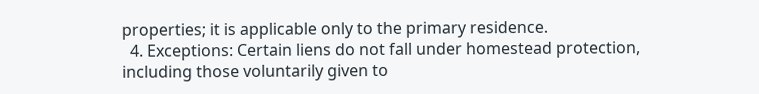properties; it is applicable only to the primary residence.
  4. Exceptions: Certain liens do not fall under homestead protection, including those voluntarily given to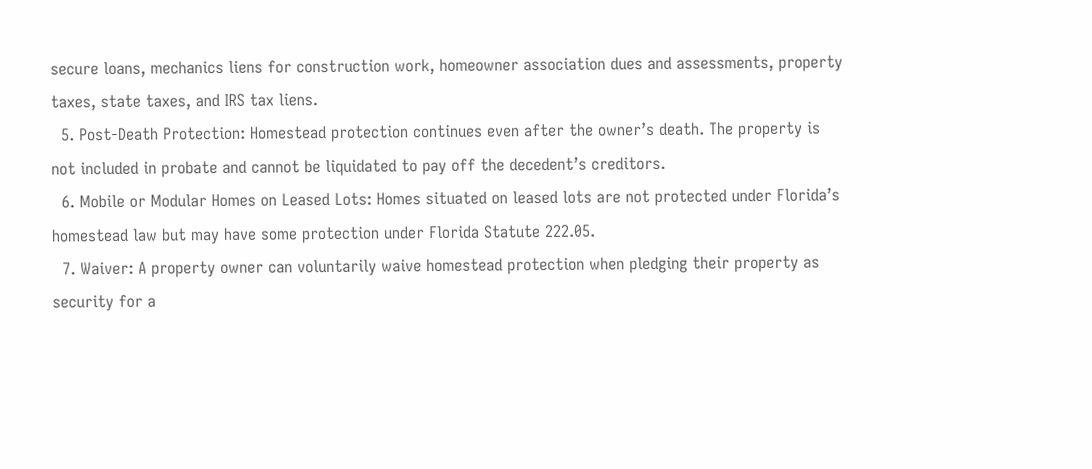secure loans, mechanics liens for construction work, homeowner association dues and assessments, property taxes, state taxes, and IRS tax liens.
  5. Post-Death Protection: Homestead protection continues even after the owner’s death. The property is not included in probate and cannot be liquidated to pay off the decedent’s creditors.
  6. Mobile or Modular Homes on Leased Lots: Homes situated on leased lots are not protected under Florida’s homestead law but may have some protection under Florida Statute 222.05.
  7. Waiver: A property owner can voluntarily waive homestead protection when pledging their property as security for a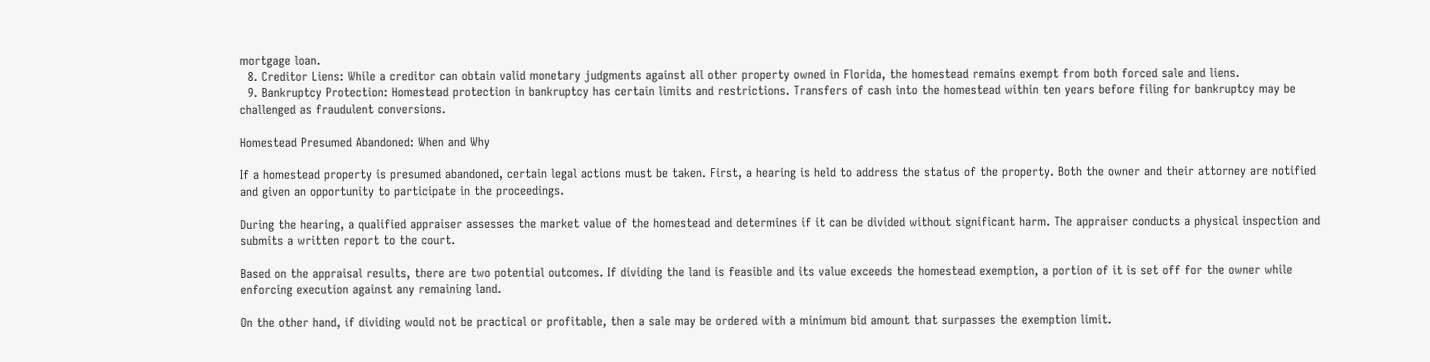mortgage loan.
  8. Creditor Liens: While a creditor can obtain valid monetary judgments against all other property owned in Florida, the homestead remains exempt from both forced sale and liens.
  9. Bankruptcy Protection: Homestead protection in bankruptcy has certain limits and restrictions. Transfers of cash into the homestead within ten years before filing for bankruptcy may be challenged as fraudulent conversions.

Homestead Presumed Abandoned: When and Why

If a homestead property is presumed abandoned, certain legal actions must be taken. First, a hearing is held to address the status of the property. Both the owner and their attorney are notified and given an opportunity to participate in the proceedings.

During the hearing, a qualified appraiser assesses the market value of the homestead and determines if it can be divided without significant harm. The appraiser conducts a physical inspection and submits a written report to the court.

Based on the appraisal results, there are two potential outcomes. If dividing the land is feasible and its value exceeds the homestead exemption, a portion of it is set off for the owner while enforcing execution against any remaining land.

On the other hand, if dividing would not be practical or profitable, then a sale may be ordered with a minimum bid amount that surpasses the exemption limit.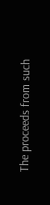The proceeds from such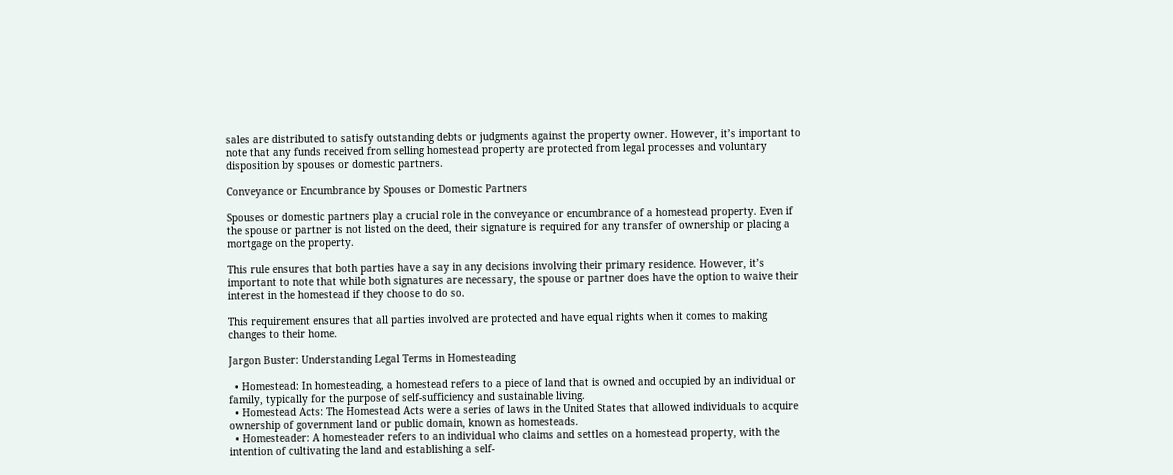sales are distributed to satisfy outstanding debts or judgments against the property owner. However, it’s important to note that any funds received from selling homestead property are protected from legal processes and voluntary disposition by spouses or domestic partners.

Conveyance or Encumbrance by Spouses or Domestic Partners

Spouses or domestic partners play a crucial role in the conveyance or encumbrance of a homestead property. Even if the spouse or partner is not listed on the deed, their signature is required for any transfer of ownership or placing a mortgage on the property.

This rule ensures that both parties have a say in any decisions involving their primary residence. However, it’s important to note that while both signatures are necessary, the spouse or partner does have the option to waive their interest in the homestead if they choose to do so.

This requirement ensures that all parties involved are protected and have equal rights when it comes to making changes to their home.

Jargon Buster: Understanding Legal Terms in Homesteading

  • Homestead: In homesteading, a homestead refers to a piece of land that is owned and occupied by an individual or family, typically for the purpose of self-sufficiency and sustainable living.
  • Homestead Acts: The Homestead Acts were a series of laws in the United States that allowed individuals to acquire ownership of government land or public domain, known as homesteads.
  • Homesteader: A homesteader refers to an individual who claims and settles on a homestead property, with the intention of cultivating the land and establishing a self-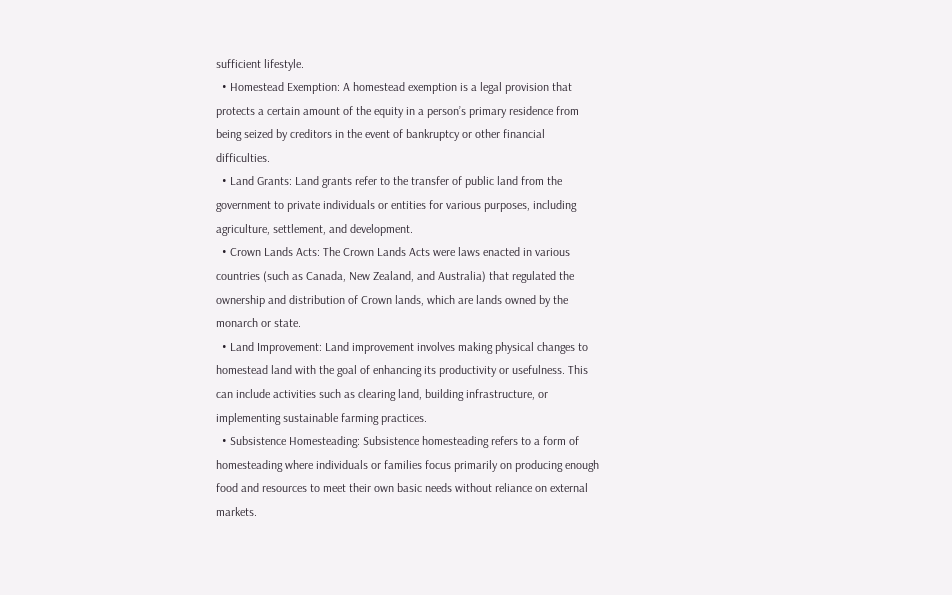sufficient lifestyle.
  • Homestead Exemption: A homestead exemption is a legal provision that protects a certain amount of the equity in a person’s primary residence from being seized by creditors in the event of bankruptcy or other financial difficulties.
  • Land Grants: Land grants refer to the transfer of public land from the government to private individuals or entities for various purposes, including agriculture, settlement, and development.
  • Crown Lands Acts: The Crown Lands Acts were laws enacted in various countries (such as Canada, New Zealand, and Australia) that regulated the ownership and distribution of Crown lands, which are lands owned by the monarch or state.
  • Land Improvement: Land improvement involves making physical changes to homestead land with the goal of enhancing its productivity or usefulness. This can include activities such as clearing land, building infrastructure, or implementing sustainable farming practices.
  • Subsistence Homesteading: Subsistence homesteading refers to a form of homesteading where individuals or families focus primarily on producing enough food and resources to meet their own basic needs without reliance on external markets.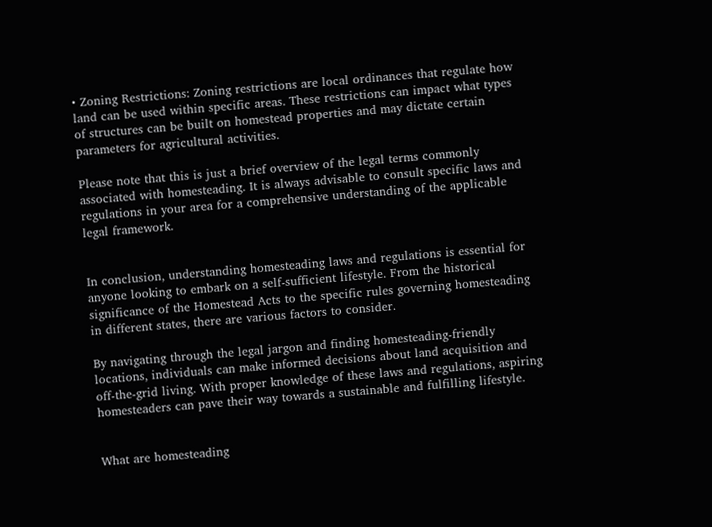• Zoning Restrictions: Zoning restrictions are local ordinances that regulate how land can be used within specific areas. These restrictions can impact what types of structures can be built on homestead properties and may dictate certain parameters for agricultural activities.

Please note that this is just a brief overview of the legal terms commonly associated with homesteading. It is always advisable to consult specific laws and regulations in your area for a comprehensive understanding of the applicable legal framework.


In conclusion, understanding homesteading laws and regulations is essential for anyone looking to embark on a self-sufficient lifestyle. From the historical significance of the Homestead Acts to the specific rules governing homesteading in different states, there are various factors to consider.

By navigating through the legal jargon and finding homesteading-friendly locations, individuals can make informed decisions about land acquisition and off-the-grid living. With proper knowledge of these laws and regulations, aspiring homesteaders can pave their way towards a sustainable and fulfilling lifestyle.


What are homesteading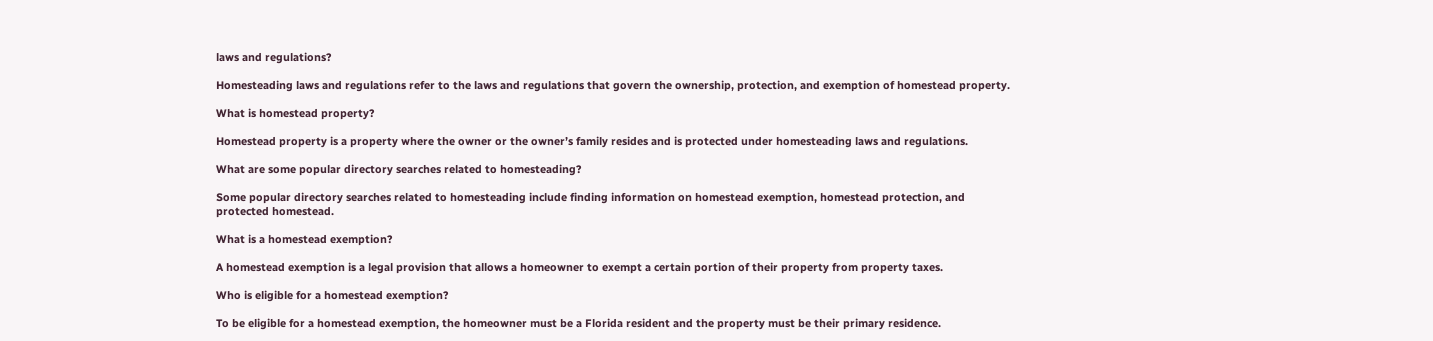laws and regulations?

Homesteading laws and regulations refer to the laws and regulations that govern the ownership, protection, and exemption of homestead property.

What is homestead property?

Homestead property is a property where the owner or the owner’s family resides and is protected under homesteading laws and regulations.

What are some popular directory searches related to homesteading?

Some popular directory searches related to homesteading include finding information on homestead exemption, homestead protection, and protected homestead.

What is a homestead exemption?

A homestead exemption is a legal provision that allows a homeowner to exempt a certain portion of their property from property taxes.

Who is eligible for a homestead exemption?

To be eligible for a homestead exemption, the homeowner must be a Florida resident and the property must be their primary residence.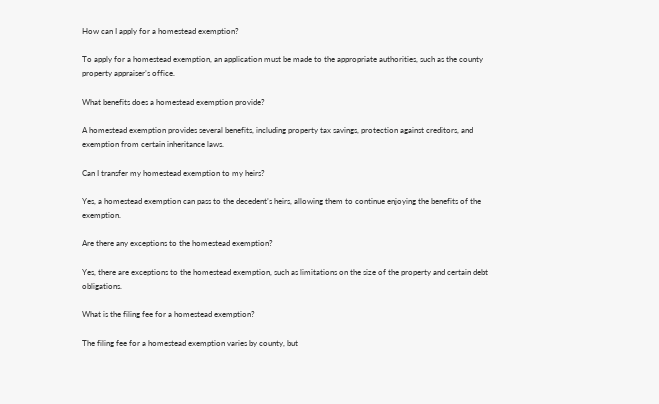How can I apply for a homestead exemption?

To apply for a homestead exemption, an application must be made to the appropriate authorities, such as the county property appraiser’s office.

What benefits does a homestead exemption provide?

A homestead exemption provides several benefits, including property tax savings, protection against creditors, and exemption from certain inheritance laws.

Can I transfer my homestead exemption to my heirs?

Yes, a homestead exemption can pass to the decedent’s heirs, allowing them to continue enjoying the benefits of the exemption.

Are there any exceptions to the homestead exemption?

Yes, there are exceptions to the homestead exemption, such as limitations on the size of the property and certain debt obligations.

What is the filing fee for a homestead exemption?

The filing fee for a homestead exemption varies by county, but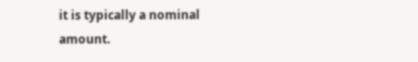it is typically a nominal amount.